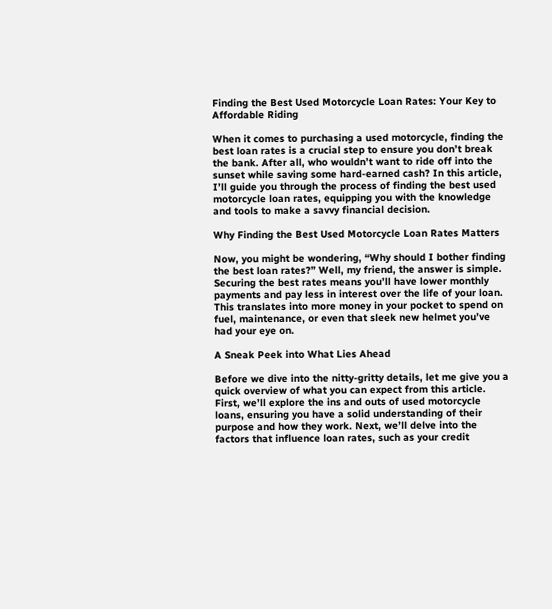Finding the Best Used Motorcycle Loan Rates: Your Key to Affordable Riding

When it comes to purchasing a used motorcycle, finding the best loan rates is a crucial step to ensure you don’t break the bank. After all, who wouldn’t want to ride off into the sunset while saving some hard-earned cash? In this article, I’ll guide you through the process of finding the best used motorcycle loan rates, equipping you with the knowledge and tools to make a savvy financial decision.

Why Finding the Best Used Motorcycle Loan Rates Matters

Now, you might be wondering, “Why should I bother finding the best loan rates?” Well, my friend, the answer is simple. Securing the best rates means you’ll have lower monthly payments and pay less in interest over the life of your loan. This translates into more money in your pocket to spend on fuel, maintenance, or even that sleek new helmet you’ve had your eye on.

A Sneak Peek into What Lies Ahead

Before we dive into the nitty-gritty details, let me give you a quick overview of what you can expect from this article. First, we’ll explore the ins and outs of used motorcycle loans, ensuring you have a solid understanding of their purpose and how they work. Next, we’ll delve into the factors that influence loan rates, such as your credit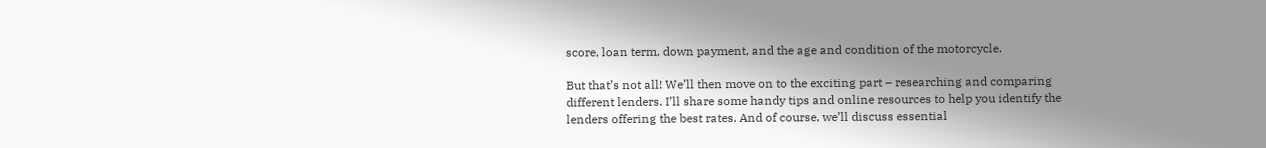score, loan term, down payment, and the age and condition of the motorcycle.

But that’s not all! We’ll then move on to the exciting part – researching and comparing different lenders. I’ll share some handy tips and online resources to help you identify the lenders offering the best rates. And of course, we’ll discuss essential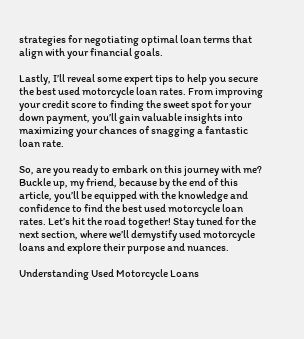strategies for negotiating optimal loan terms that align with your financial goals.

Lastly, I’ll reveal some expert tips to help you secure the best used motorcycle loan rates. From improving your credit score to finding the sweet spot for your down payment, you’ll gain valuable insights into maximizing your chances of snagging a fantastic loan rate.

So, are you ready to embark on this journey with me? Buckle up, my friend, because by the end of this article, you’ll be equipped with the knowledge and confidence to find the best used motorcycle loan rates. Let’s hit the road together! Stay tuned for the next section, where we’ll demystify used motorcycle loans and explore their purpose and nuances.

Understanding Used Motorcycle Loans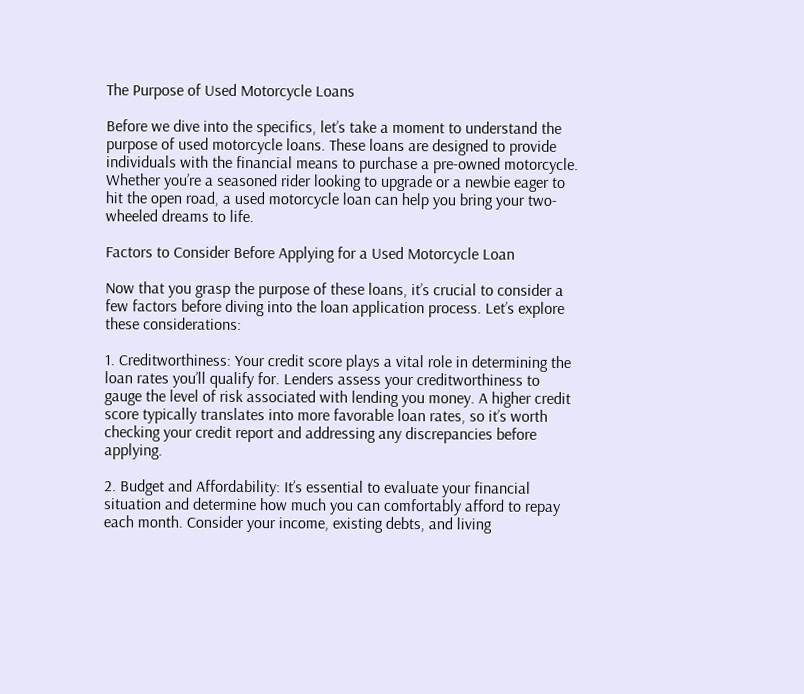The Purpose of Used Motorcycle Loans

Before we dive into the specifics, let’s take a moment to understand the purpose of used motorcycle loans. These loans are designed to provide individuals with the financial means to purchase a pre-owned motorcycle. Whether you’re a seasoned rider looking to upgrade or a newbie eager to hit the open road, a used motorcycle loan can help you bring your two-wheeled dreams to life.

Factors to Consider Before Applying for a Used Motorcycle Loan

Now that you grasp the purpose of these loans, it’s crucial to consider a few factors before diving into the loan application process. Let’s explore these considerations:

1. Creditworthiness: Your credit score plays a vital role in determining the loan rates you’ll qualify for. Lenders assess your creditworthiness to gauge the level of risk associated with lending you money. A higher credit score typically translates into more favorable loan rates, so it’s worth checking your credit report and addressing any discrepancies before applying.

2. Budget and Affordability: It’s essential to evaluate your financial situation and determine how much you can comfortably afford to repay each month. Consider your income, existing debts, and living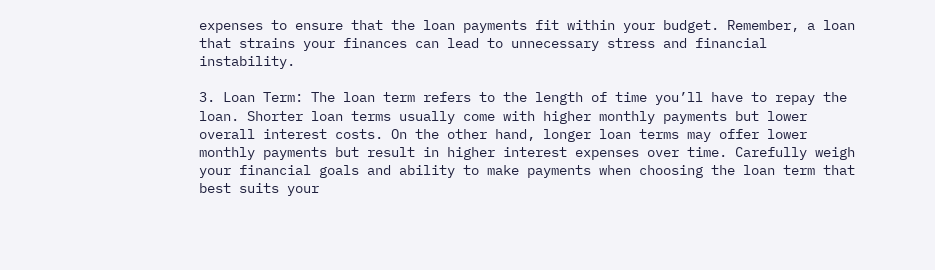expenses to ensure that the loan payments fit within your budget. Remember, a loan that strains your finances can lead to unnecessary stress and financial instability.

3. Loan Term: The loan term refers to the length of time you’ll have to repay the loan. Shorter loan terms usually come with higher monthly payments but lower overall interest costs. On the other hand, longer loan terms may offer lower monthly payments but result in higher interest expenses over time. Carefully weigh your financial goals and ability to make payments when choosing the loan term that best suits your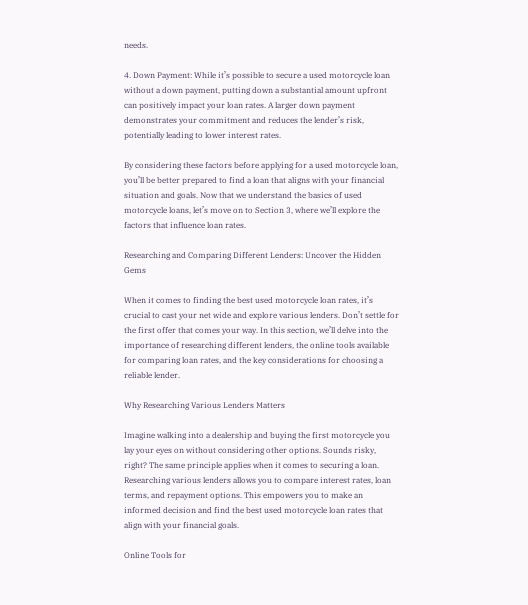needs.

4. Down Payment: While it’s possible to secure a used motorcycle loan without a down payment, putting down a substantial amount upfront can positively impact your loan rates. A larger down payment demonstrates your commitment and reduces the lender’s risk, potentially leading to lower interest rates.

By considering these factors before applying for a used motorcycle loan, you’ll be better prepared to find a loan that aligns with your financial situation and goals. Now that we understand the basics of used motorcycle loans, let’s move on to Section 3, where we’ll explore the factors that influence loan rates.

Researching and Comparing Different Lenders: Uncover the Hidden Gems

When it comes to finding the best used motorcycle loan rates, it’s crucial to cast your net wide and explore various lenders. Don’t settle for the first offer that comes your way. In this section, we’ll delve into the importance of researching different lenders, the online tools available for comparing loan rates, and the key considerations for choosing a reliable lender.

Why Researching Various Lenders Matters

Imagine walking into a dealership and buying the first motorcycle you lay your eyes on without considering other options. Sounds risky, right? The same principle applies when it comes to securing a loan. Researching various lenders allows you to compare interest rates, loan terms, and repayment options. This empowers you to make an informed decision and find the best used motorcycle loan rates that align with your financial goals.

Online Tools for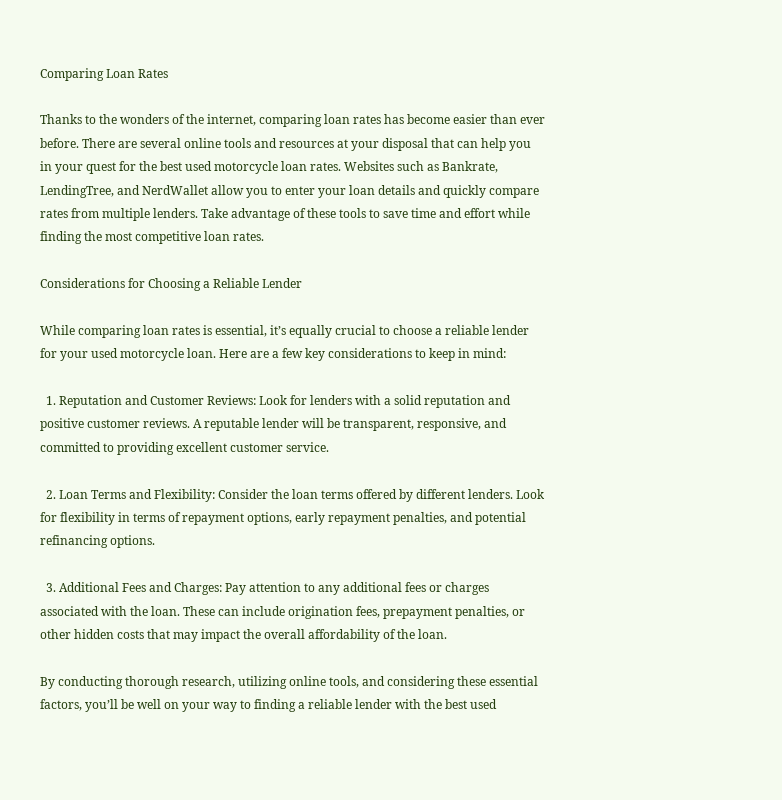Comparing Loan Rates

Thanks to the wonders of the internet, comparing loan rates has become easier than ever before. There are several online tools and resources at your disposal that can help you in your quest for the best used motorcycle loan rates. Websites such as Bankrate, LendingTree, and NerdWallet allow you to enter your loan details and quickly compare rates from multiple lenders. Take advantage of these tools to save time and effort while finding the most competitive loan rates.

Considerations for Choosing a Reliable Lender

While comparing loan rates is essential, it’s equally crucial to choose a reliable lender for your used motorcycle loan. Here are a few key considerations to keep in mind:

  1. Reputation and Customer Reviews: Look for lenders with a solid reputation and positive customer reviews. A reputable lender will be transparent, responsive, and committed to providing excellent customer service.

  2. Loan Terms and Flexibility: Consider the loan terms offered by different lenders. Look for flexibility in terms of repayment options, early repayment penalties, and potential refinancing options.

  3. Additional Fees and Charges: Pay attention to any additional fees or charges associated with the loan. These can include origination fees, prepayment penalties, or other hidden costs that may impact the overall affordability of the loan.

By conducting thorough research, utilizing online tools, and considering these essential factors, you’ll be well on your way to finding a reliable lender with the best used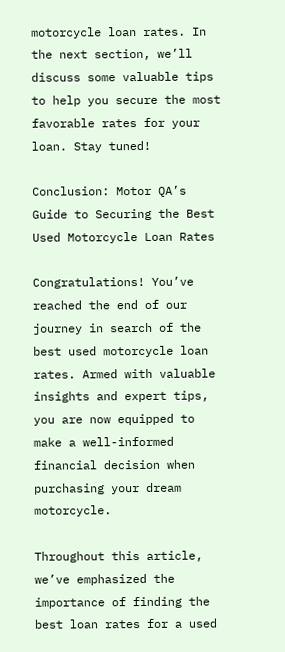motorcycle loan rates. In the next section, we’ll discuss some valuable tips to help you secure the most favorable rates for your loan. Stay tuned!

Conclusion: Motor QA’s Guide to Securing the Best Used Motorcycle Loan Rates

Congratulations! You’ve reached the end of our journey in search of the best used motorcycle loan rates. Armed with valuable insights and expert tips, you are now equipped to make a well-informed financial decision when purchasing your dream motorcycle.

Throughout this article, we’ve emphasized the importance of finding the best loan rates for a used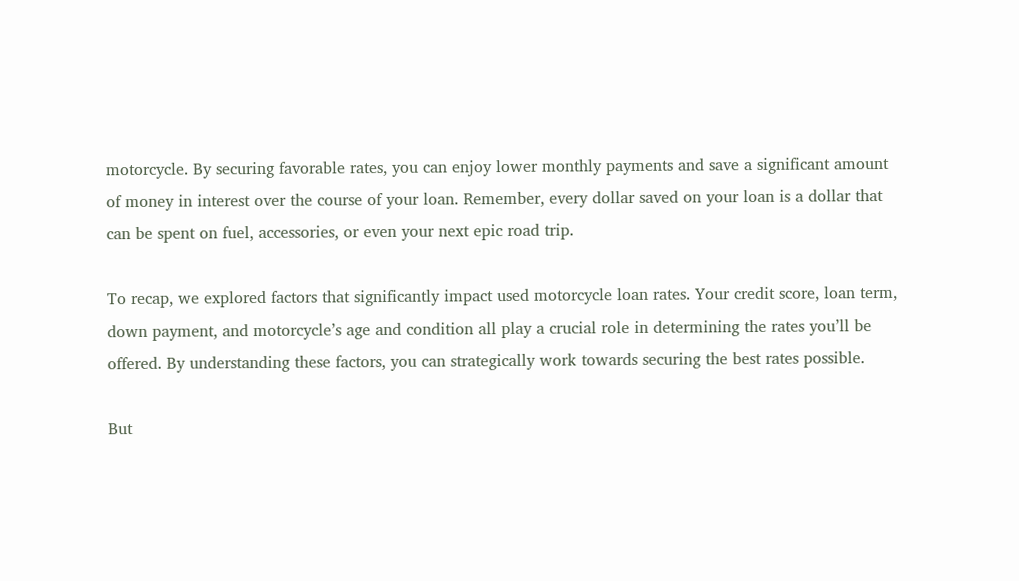motorcycle. By securing favorable rates, you can enjoy lower monthly payments and save a significant amount of money in interest over the course of your loan. Remember, every dollar saved on your loan is a dollar that can be spent on fuel, accessories, or even your next epic road trip.

To recap, we explored factors that significantly impact used motorcycle loan rates. Your credit score, loan term, down payment, and motorcycle’s age and condition all play a crucial role in determining the rates you’ll be offered. By understanding these factors, you can strategically work towards securing the best rates possible.

But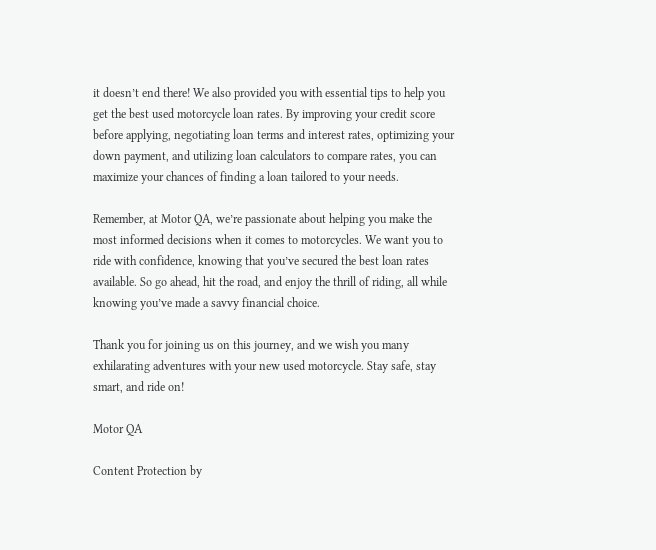it doesn’t end there! We also provided you with essential tips to help you get the best used motorcycle loan rates. By improving your credit score before applying, negotiating loan terms and interest rates, optimizing your down payment, and utilizing loan calculators to compare rates, you can maximize your chances of finding a loan tailored to your needs.

Remember, at Motor QA, we’re passionate about helping you make the most informed decisions when it comes to motorcycles. We want you to ride with confidence, knowing that you’ve secured the best loan rates available. So go ahead, hit the road, and enjoy the thrill of riding, all while knowing you’ve made a savvy financial choice.

Thank you for joining us on this journey, and we wish you many exhilarating adventures with your new used motorcycle. Stay safe, stay smart, and ride on!

Motor QA

Content Protection by